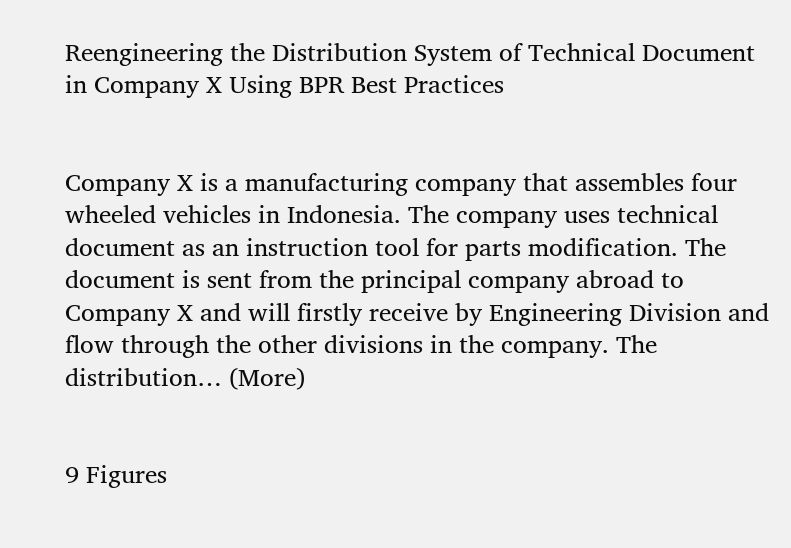Reengineering the Distribution System of Technical Document in Company X Using BPR Best Practices


Company X is a manufacturing company that assembles four wheeled vehicles in Indonesia. The company uses technical document as an instruction tool for parts modification. The document is sent from the principal company abroad to Company X and will firstly receive by Engineering Division and flow through the other divisions in the company. The distribution… (More)


9 Figures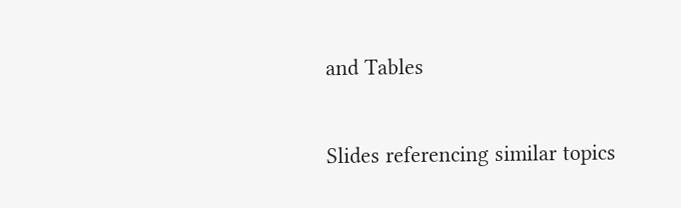and Tables

Slides referencing similar topics